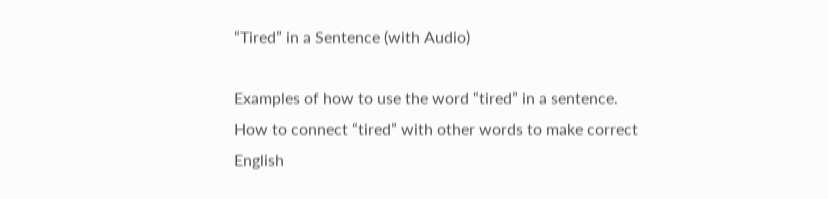“Tired” in a Sentence (with Audio)

Examples of how to use the word “tired” in a sentence. How to connect “tired” with other words to make correct English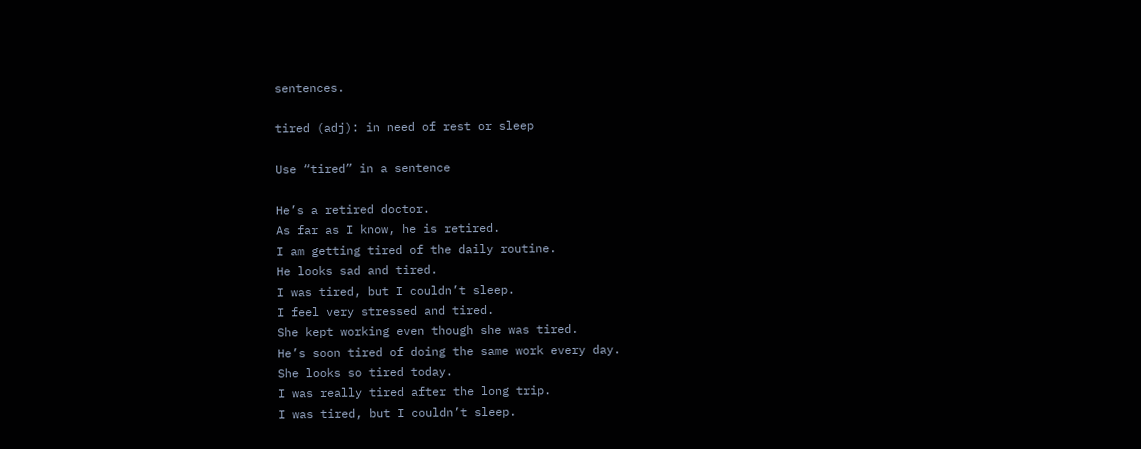sentences.

tired (adj): in need of rest or sleep

Use “tired” in a sentence

He’s a retired doctor.
As far as I know, he is retired.
I am getting tired of the daily routine.
He looks sad and tired.
I was tired, but I couldn’t sleep.
I feel very stressed and tired.
She kept working even though she was tired.
He’s soon tired of doing the same work every day.
She looks so tired today.
I was really tired after the long trip.
I was tired, but I couldn’t sleep.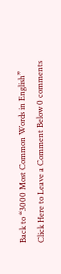Back to “3000 Most Common Words in English”
Click Here to Leave a Comment Below 0 comments